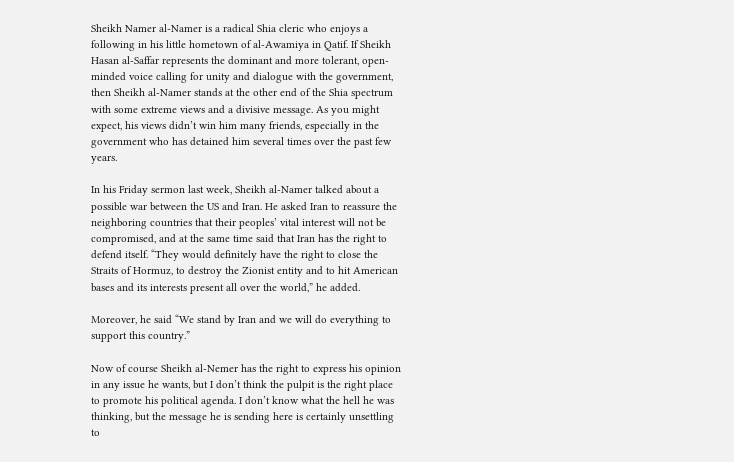Sheikh Namer al-Namer is a radical Shia cleric who enjoys a following in his little hometown of al-Awamiya in Qatif. If Sheikh Hasan al-Saffar represents the dominant and more tolerant, open-minded voice calling for unity and dialogue with the government, then Sheikh al-Namer stands at the other end of the Shia spectrum with some extreme views and a divisive message. As you might expect, his views didn’t win him many friends, especially in the government who has detained him several times over the past few years.

In his Friday sermon last week, Sheikh al-Namer talked about a possible war between the US and Iran. He asked Iran to reassure the neighboring countries that their peoples’ vital interest will not be compromised, and at the same time said that Iran has the right to defend itself. “They would definitely have the right to close the Straits of Hormuz, to destroy the Zionist entity and to hit American bases and its interests present all over the world,” he added.

Moreover, he said “We stand by Iran and we will do everything to support this country.”

Now of course Sheikh al-Nemer has the right to express his opinion in any issue he wants, but I don’t think the pulpit is the right place to promote his political agenda. I don’t know what the hell he was thinking, but the message he is sending here is certainly unsettling to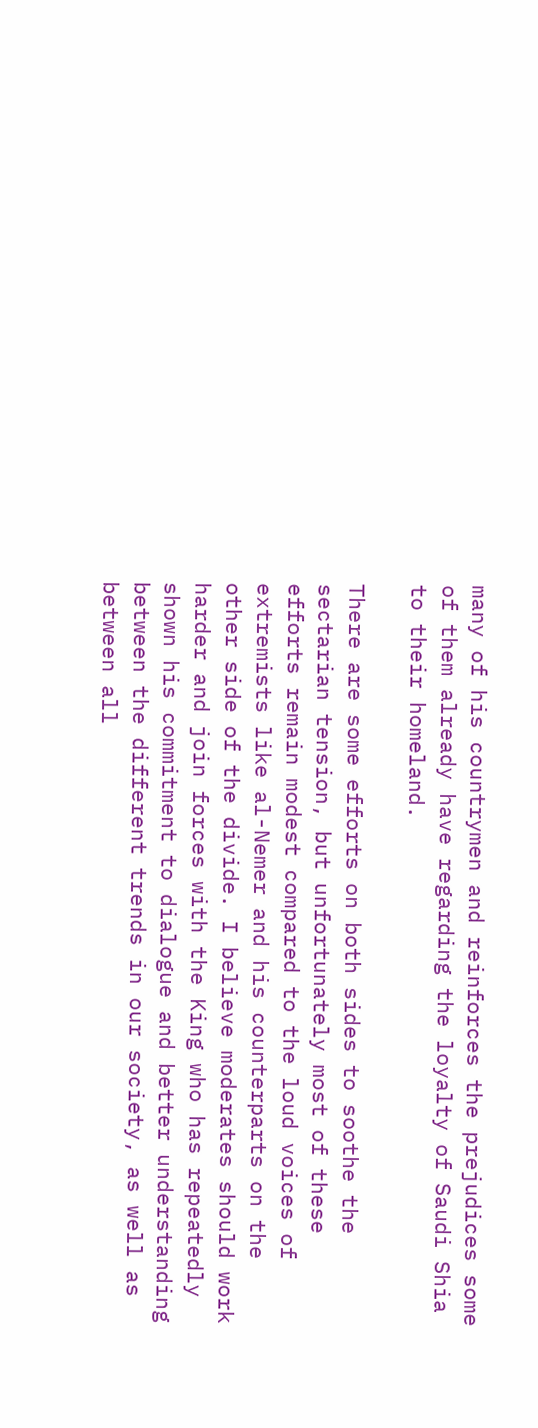many of his countrymen and reinforces the prejudices some of them already have regarding the loyalty of Saudi Shia to their homeland.

There are some efforts on both sides to soothe the sectarian tension, but unfortunately most of these efforts remain modest compared to the loud voices of extremists like al-Nemer and his counterparts on the other side of the divide. I believe moderates should work harder and join forces with the King who has repeatedly shown his commitment to dialogue and better understanding between the different trends in our society, as well as between all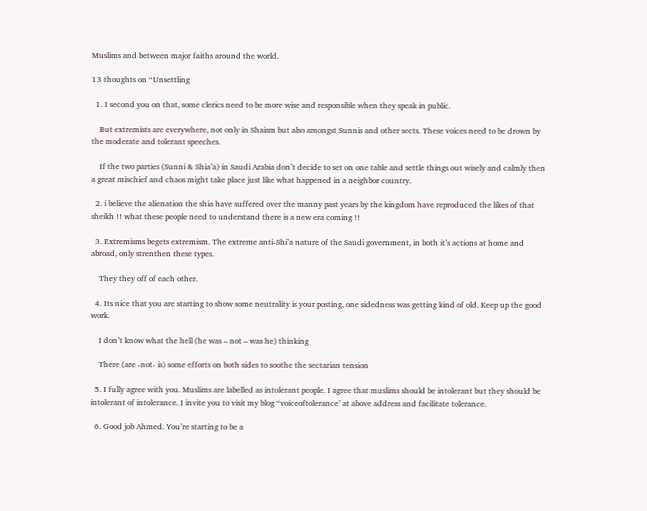Muslims and between major faiths around the world.

13 thoughts on “Unsettling

  1. I second you on that, some clerics need to be more wise and responsible when they speak in public.

    But extremists are everywhere, not only in Shaism but also amongst Sunnis and other sects. These voices need to be drown by the moderate and tolerant speeches.

    If the two parties (Sunni & Shia’a) in Saudi Arabia don’t decide to set on one table and settle things out wisely and calmly then a great mischief and chaos might take place just like what happened in a neighbor country.

  2. i believe the alienation the shia have suffered over the manny past years by the kingdom have reproduced the likes of that sheikh !! what these people need to understand there is a new era coming !!

  3. Extremisms begets extremism. The extreme anti-Shi’a nature of the Saudi government, in both it’s actions at home and abroad, only strenthen these types.

    They they off of each other.

  4. Its nice that you are starting to show some neutrality is your posting, one sidedness was getting kind of old. Keep up the good work.

    I don’t know what the hell (he was – not – was he) thinking

    There (are -not- is) some efforts on both sides to soothe the sectarian tension

  5. I fully agree with you. Muslims are labelled as intolerant people. I agree that muslims should be intolerant but they should be intolerant of intolerance. I invite you to visit my blog “voiceoftolerance’ at above address and facilitate tolerance.

  6. Good job Ahmed. You’re starting to be a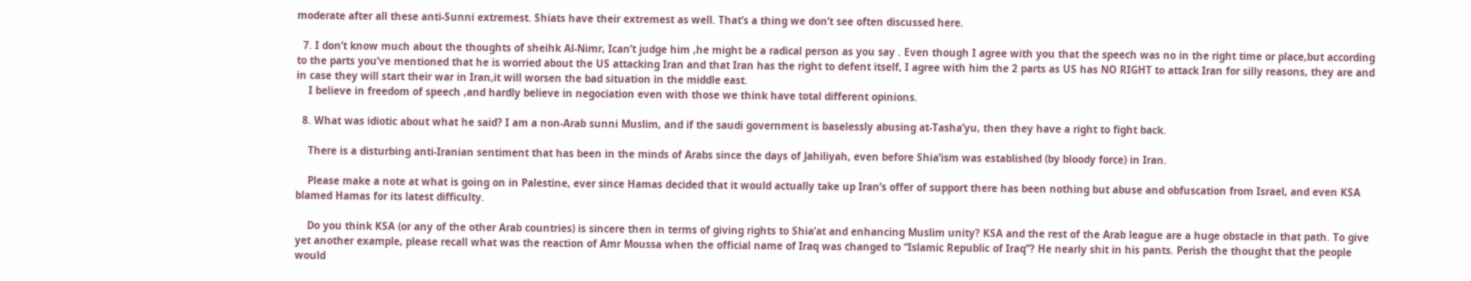moderate after all these anti-Sunni extremest. Shiats have their extremest as well. That’s a thing we don’t see often discussed here.

  7. I don’t know much about the thoughts of sheihk Al-Nimr, Ican’t judge him ,he might be a radical person as you say . Even though I agree with you that the speech was no in the right time or place,but according to the parts you’ve mentioned that he is worried about the US attacking Iran and that Iran has the right to defent itself, I agree with him the 2 parts as US has NO RIGHT to attack Iran for silly reasons, they are and in case they will start their war in Iran,it will worsen the bad situation in the middle east.
    I believe in freedom of speech ,and hardly believe in negociation even with those we think have total different opinions.

  8. What was idiotic about what he said? I am a non-Arab sunni Muslim, and if the saudi government is baselessly abusing at-Tasha’yu, then they have a right to fight back.

    There is a disturbing anti-Iranian sentiment that has been in the minds of Arabs since the days of Jahiliyah, even before Shia’ism was established (by bloody force) in Iran.

    Please make a note at what is going on in Palestine, ever since Hamas decided that it would actually take up Iran’s offer of support there has been nothing but abuse and obfuscation from Israel, and even KSA blamed Hamas for its latest difficulty.

    Do you think KSA (or any of the other Arab countries) is sincere then in terms of giving rights to Shia’at and enhancing Muslim unity? KSA and the rest of the Arab league are a huge obstacle in that path. To give yet another example, please recall what was the reaction of Amr Moussa when the official name of Iraq was changed to “Islamic Republic of Iraq”? He nearly shit in his pants. Perish the thought that the people would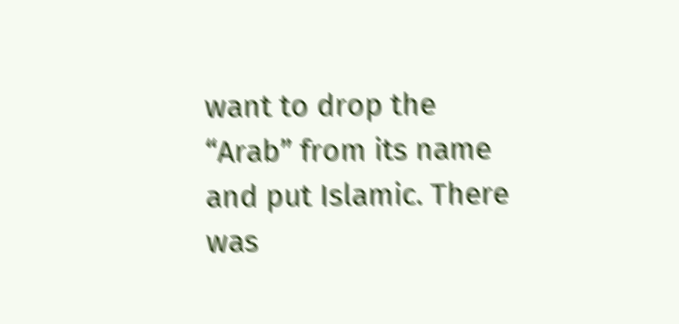want to drop the “Arab” from its name and put Islamic. There was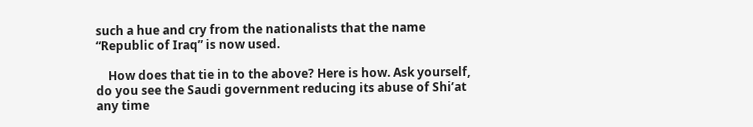such a hue and cry from the nationalists that the name “Republic of Iraq” is now used.

    How does that tie in to the above? Here is how. Ask yourself, do you see the Saudi government reducing its abuse of Shi’at any time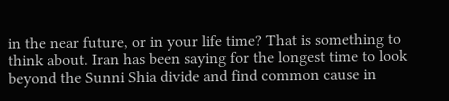in the near future, or in your life time? That is something to think about. Iran has been saying for the longest time to look beyond the Sunni Shia divide and find common cause in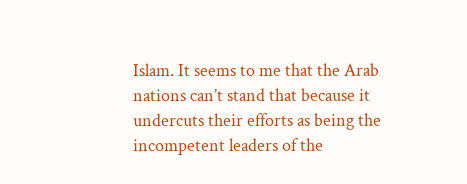Islam. It seems to me that the Arab nations can’t stand that because it undercuts their efforts as being the incompetent leaders of the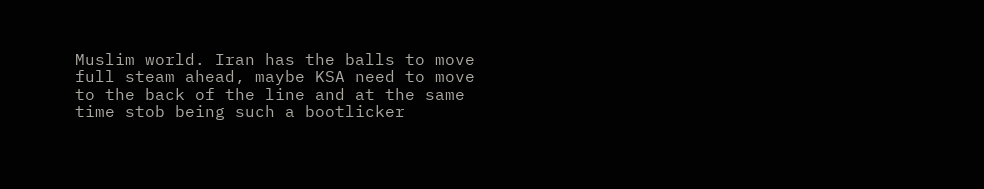Muslim world. Iran has the balls to move full steam ahead, maybe KSA need to move to the back of the line and at the same time stob being such a bootlicker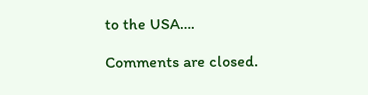to the USA….

Comments are closed.